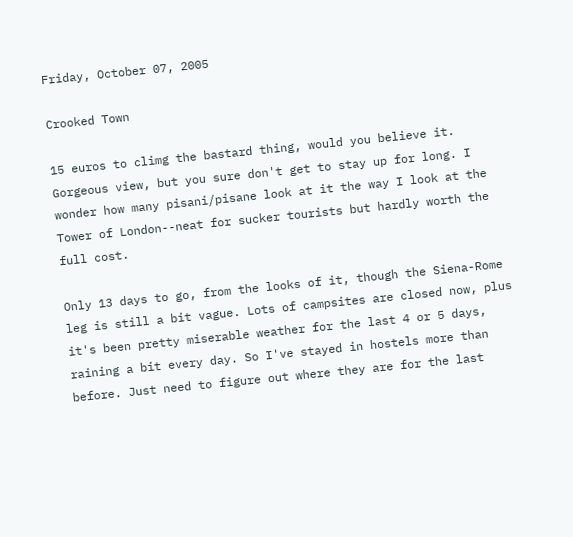Friday, October 07, 2005

Crooked Town

15 euros to climg the bastard thing, would you believe it. Gorgeous view, but you sure don't get to stay up for long. I wonder how many pisani/pisane look at it the way I look at the Tower of London--neat for sucker tourists but hardly worth the full cost.

Only 13 days to go, from the looks of it, though the Siena-Rome leg is still a bit vague. Lots of campsites are closed now, plus it's been pretty miserable weather for the last 4 or 5 days, raining a bit every day. So I've stayed in hostels more than before. Just need to figure out where they are for the last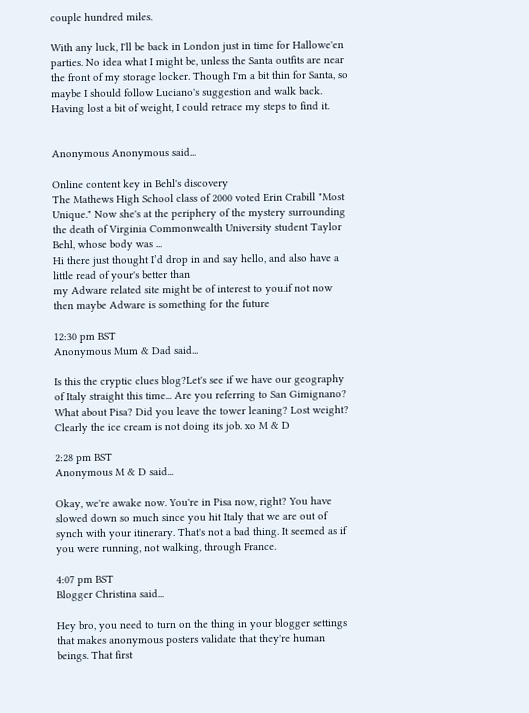couple hundred miles.

With any luck, I'll be back in London just in time for Hallowe'en parties. No idea what I might be, unless the Santa outfits are near the front of my storage locker. Though I'm a bit thin for Santa, so maybe I should follow Luciano's suggestion and walk back. Having lost a bit of weight, I could retrace my steps to find it.


Anonymous Anonymous said...

Online content key in Behl's discovery
The Mathews High School class of 2000 voted Erin Crabill "Most Unique." Now she's at the periphery of the mystery surrounding the death of Virginia Commonwealth University student Taylor Behl, whose body was ...
Hi there just thought I’d drop in and say hello, and also have a little read of your's better than
my Adware related site might be of interest to you.if not now then maybe Adware is something for the future

12:30 pm BST
Anonymous Mum & Dad said...

Is this the cryptic clues blog?Let's see if we have our geography of Italy straight this time... Are you referring to San Gimignano? What about Pisa? Did you leave the tower leaning? Lost weight? Clearly the ice cream is not doing its job. xo M & D

2:28 pm BST
Anonymous M & D said...

Okay, we're awake now. You're in Pisa now, right? You have slowed down so much since you hit Italy that we are out of synch with your itinerary. That's not a bad thing. It seemed as if you were running, not walking, through France.

4:07 pm BST
Blogger Christina said...

Hey bro, you need to turn on the thing in your blogger settings that makes anonymous posters validate that they're human beings. That first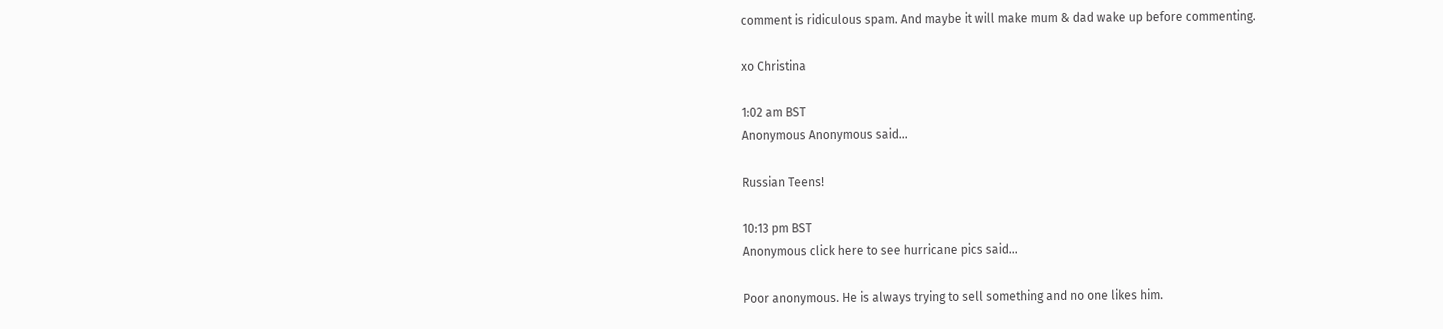comment is ridiculous spam. And maybe it will make mum & dad wake up before commenting.

xo Christina

1:02 am BST
Anonymous Anonymous said...

Russian Teens!

10:13 pm BST
Anonymous click here to see hurricane pics said...

Poor anonymous. He is always trying to sell something and no one likes him.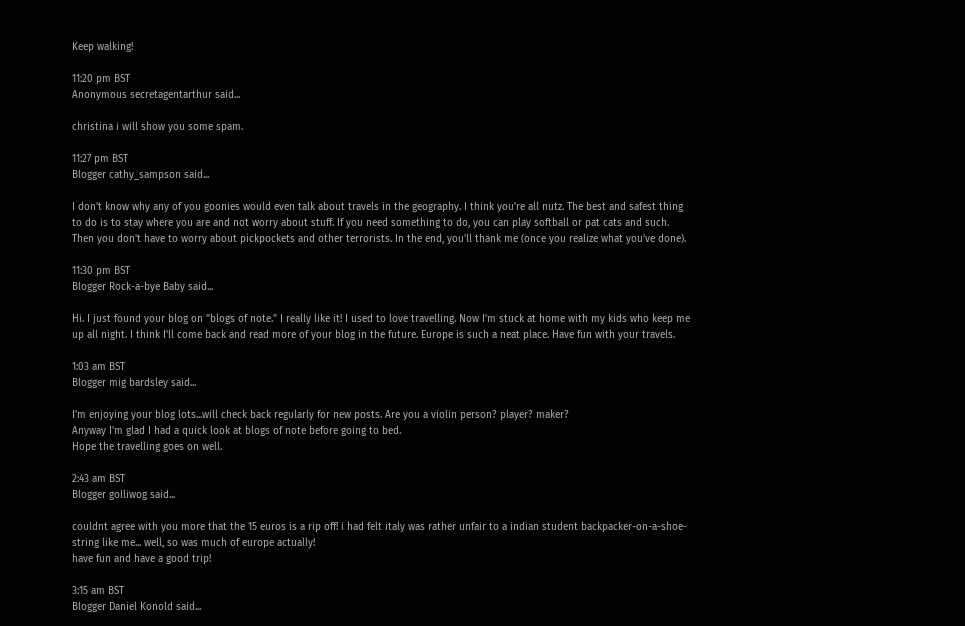Keep walking!

11:20 pm BST
Anonymous secretagentarthur said...

christina i will show you some spam.

11:27 pm BST
Blogger cathy_sampson said...

I don't know why any of you goonies would even talk about travels in the geography. I think you're all nutz. The best and safest thing to do is to stay where you are and not worry about stuff. If you need something to do, you can play softball or pat cats and such. Then you don't have to worry about pickpockets and other terrorists. In the end, you'll thank me (once you realize what you've done).

11:30 pm BST
Blogger Rock-a-bye Baby said...

Hi. I just found your blog on "blogs of note." I really like it! I used to love travelling. Now I'm stuck at home with my kids who keep me up all night. I think I'll come back and read more of your blog in the future. Europe is such a neat place. Have fun with your travels.

1:03 am BST
Blogger mig bardsley said...

I'm enjoying your blog lots...will check back regularly for new posts. Are you a violin person? player? maker?
Anyway I'm glad I had a quick look at blogs of note before going to bed.
Hope the travelling goes on well.

2:43 am BST
Blogger golliwog said...

couldnt agree with you more that the 15 euros is a rip off! i had felt italy was rather unfair to a indian student backpacker-on-a-shoe-string like me... well, so was much of europe actually!
have fun and have a good trip!

3:15 am BST
Blogger Daniel Konold said...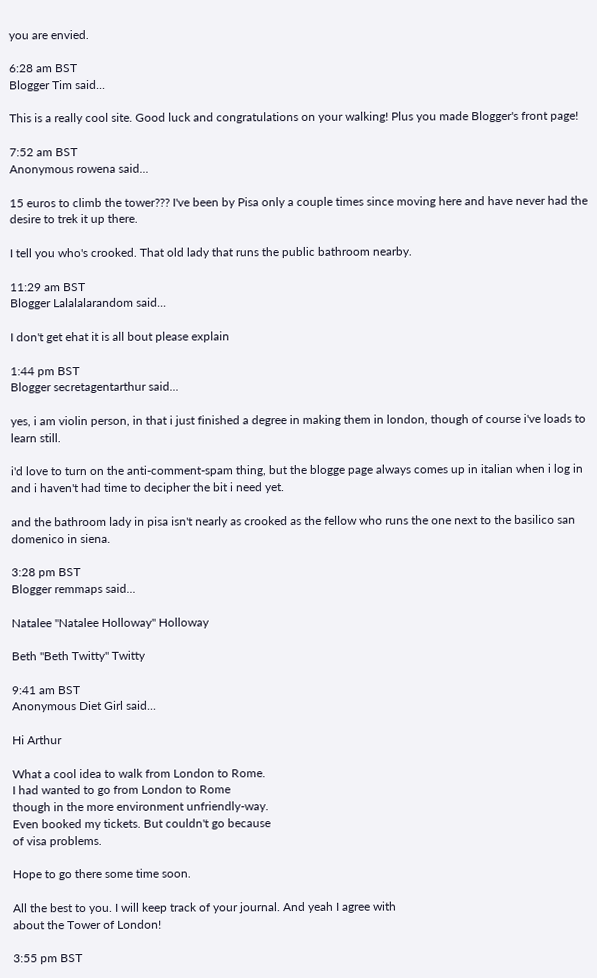you are envied.

6:28 am BST
Blogger Tim said...

This is a really cool site. Good luck and congratulations on your walking! Plus you made Blogger's front page!

7:52 am BST
Anonymous rowena said...

15 euros to climb the tower??? I've been by Pisa only a couple times since moving here and have never had the desire to trek it up there.

I tell you who's crooked. That old lady that runs the public bathroom nearby.

11:29 am BST
Blogger Lalalalarandom said...

I don't get ehat it is all bout please explain

1:44 pm BST
Blogger secretagentarthur said...

yes, i am violin person, in that i just finished a degree in making them in london, though of course i've loads to learn still.

i'd love to turn on the anti-comment-spam thing, but the blogge page always comes up in italian when i log in and i haven't had time to decipher the bit i need yet.

and the bathroom lady in pisa isn't nearly as crooked as the fellow who runs the one next to the basilico san domenico in siena.

3:28 pm BST
Blogger remmaps said...

Natalee "Natalee Holloway" Holloway

Beth "Beth Twitty" Twitty

9:41 am BST
Anonymous Diet Girl said...

Hi Arthur

What a cool idea to walk from London to Rome.
I had wanted to go from London to Rome
though in the more environment unfriendly-way.
Even booked my tickets. But couldn't go because
of visa problems.

Hope to go there some time soon.

All the best to you. I will keep track of your journal. And yeah I agree with
about the Tower of London!

3:55 pm BST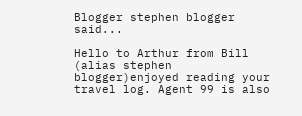Blogger stephen blogger said...

Hello to Arthur from Bill (alias stephen blogger)enjoyed reading your travel log. Agent 99 is also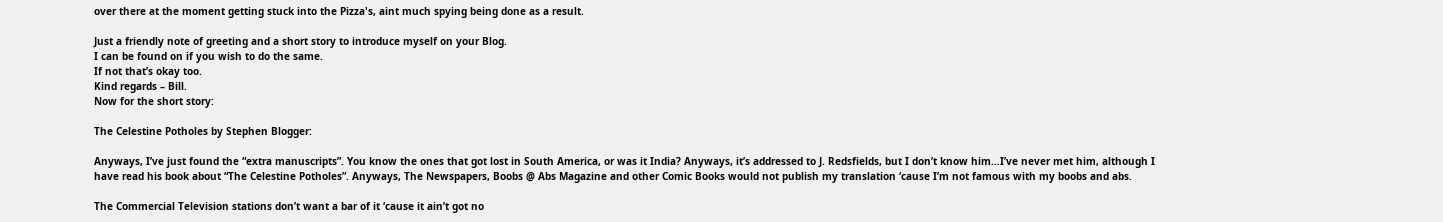over there at the moment getting stuck into the Pizza's, aint much spying being done as a result.

Just a friendly note of greeting and a short story to introduce myself on your Blog.
I can be found on if you wish to do the same.
If not that’s okay too.
Kind regards – Bill.
Now for the short story:

The Celestine Potholes by Stephen Blogger:

Anyways, I’ve just found the “extra manuscripts”. You know the ones that got lost in South America, or was it India? Anyways, it’s addressed to J. Redsfields, but I don’t know him…I’ve never met him, although I have read his book about “The Celestine Potholes”. Anyways, The Newspapers, Boobs @ Abs Magazine and other Comic Books would not publish my translation ‘cause I’m not famous with my boobs and abs.

The Commercial Television stations don’t want a bar of it ‘cause it ain’t got no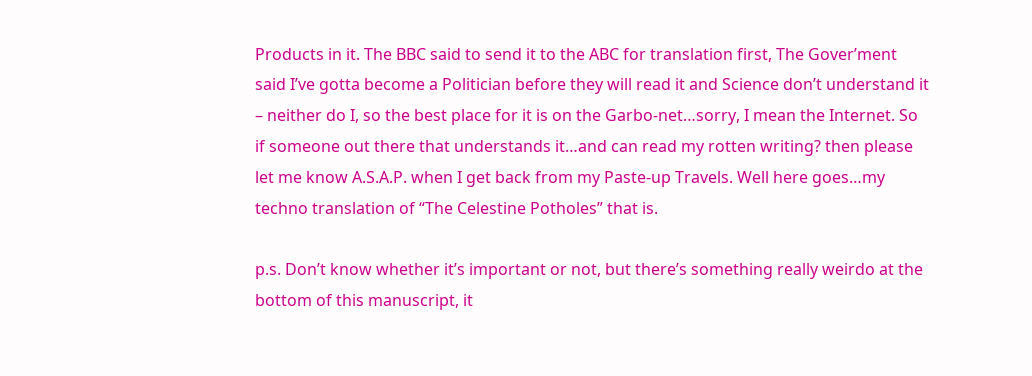Products in it. The BBC said to send it to the ABC for translation first, The Gover’ment said I’ve gotta become a Politician before they will read it and Science don’t understand it – neither do I, so the best place for it is on the Garbo-net…sorry, I mean the Internet. So if someone out there that understands it…and can read my rotten writing? then please let me know A.S.A.P. when I get back from my Paste-up Travels. Well here goes…my techno translation of “The Celestine Potholes” that is.

p.s. Don’t know whether it’s important or not, but there’s something really weirdo at the bottom of this manuscript, it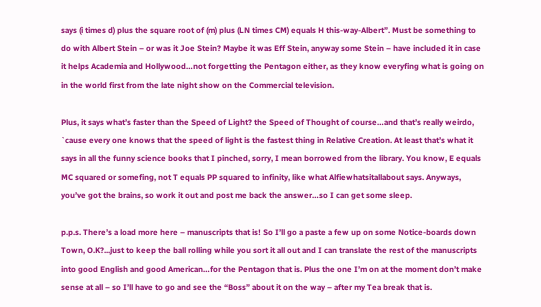says (i times d) plus the square root of (m) plus (LN times CM) equals H this-way-Albert”. Must be something to do with Albert Stein – or was it Joe Stein? Maybe it was Eff Stein, anyway some Stein – have included it in case it helps Academia and Hollywood…not forgetting the Pentagon either, as they know everyfing what is going on in the world first from the late night show on the Commercial television.

Plus, it says what’s faster than the Speed of Light? the Speed of Thought of course…and that’s really weirdo, `cause every one knows that the speed of light is the fastest thing in Relative Creation. At least that’s what it says in all the funny science books that I pinched, sorry, I mean borrowed from the library. You know, E equals MC squared or somefing, not T equals PP squared to infinity, like what Alfiewhatsitallabout says. Anyways, you’ve got the brains, so work it out and post me back the answer…so I can get some sleep.

p.p.s. There’s a load more here – manuscripts that is! So I’ll go a paste a few up on some Notice-boards down Town, O.K?...just to keep the ball rolling while you sort it all out and I can translate the rest of the manuscripts into good English and good American…for the Pentagon that is. Plus the one I’m on at the moment don’t make sense at all – so I’ll have to go and see the “Boss” about it on the way – after my Tea break that is.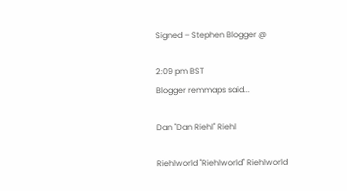Signed – Stephen Blogger @

2:09 pm BST
Blogger remmaps said...

Dan "Dan Riehl" Riehl

Riehlworld "Riehlworld" Riehlworld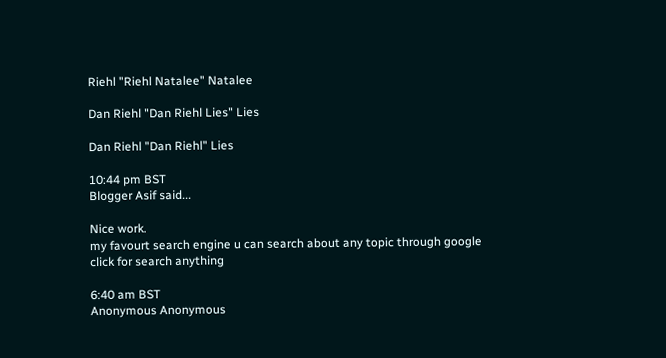Riehl "Riehl Natalee" Natalee

Dan Riehl "Dan Riehl Lies" Lies

Dan Riehl "Dan Riehl" Lies

10:44 pm BST
Blogger Asif said...

Nice work.
my favourt search engine u can search about any topic through google
click for search anything

6:40 am BST
Anonymous Anonymous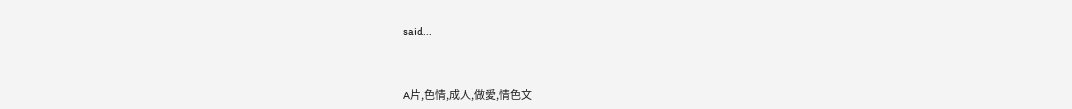said...



A片,色情,成人,做愛,情色文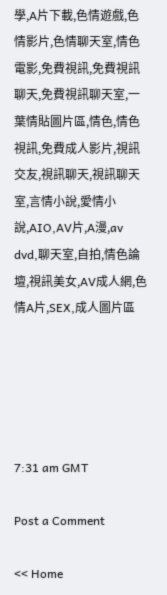學,A片下載,色情遊戲,色情影片,色情聊天室,情色電影,免費視訊,免費視訊聊天,免費視訊聊天室,一葉情貼圖片區,情色,情色視訊,免費成人影片,視訊交友,視訊聊天,視訊聊天室,言情小說,愛情小說,AIO,AV片,A漫,av dvd,聊天室,自拍,情色論壇,視訊美女,AV成人網,色情A片,SEX,成人圖片區





7:31 am GMT

Post a Comment

<< Home